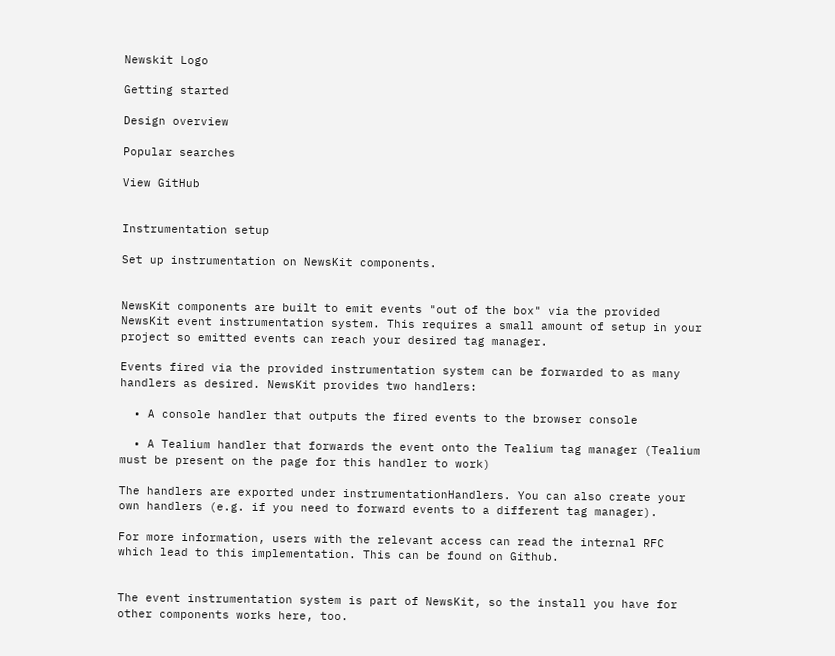Newskit Logo

Getting started

Design overview

Popular searches

View GitHub


Instrumentation setup

Set up instrumentation on NewsKit components.


NewsKit components are built to emit events "out of the box" via the provided NewsKit event instrumentation system. This requires a small amount of setup in your project so emitted events can reach your desired tag manager.

Events fired via the provided instrumentation system can be forwarded to as many handlers as desired. NewsKit provides two handlers:

  • A console handler that outputs the fired events to the browser console

  • A Tealium handler that forwards the event onto the Tealium tag manager (Tealium must be present on the page for this handler to work)

The handlers are exported under instrumentationHandlers. You can also create your own handlers (e.g. if you need to forward events to a different tag manager).

For more information, users with the relevant access can read the internal RFC which lead to this implementation. This can be found on Github.


The event instrumentation system is part of NewsKit, so the install you have for other components works here, too.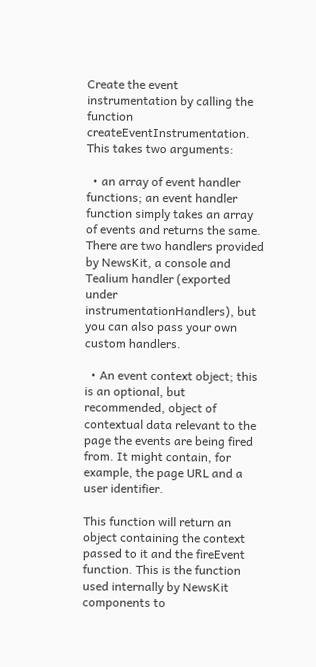Create the event instrumentation by calling the function createEventInstrumentation. This takes two arguments:

  • an array of event handler functions; an event handler function simply takes an array of events and returns the same. There are two handlers provided by NewsKit, a console and Tealium handler (exported under instrumentationHandlers), but you can also pass your own custom handlers.

  • An event context object; this is an optional, but recommended, object of contextual data relevant to the page the events are being fired from. It might contain, for example, the page URL and a user identifier.

This function will return an object containing the context passed to it and the fireEvent function. This is the function used internally by NewsKit components to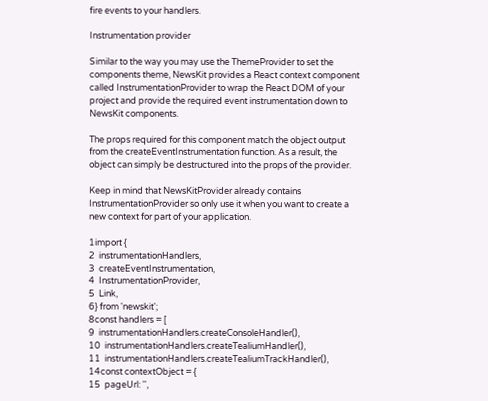fire events to your handlers.

Instrumentation provider

Similar to the way you may use the ThemeProvider to set the components theme, NewsKit provides a React context component called InstrumentationProvider to wrap the React DOM of your project and provide the required event instrumentation down to NewsKit components.

The props required for this component match the object output from the createEventInstrumentation function. As a result, the object can simply be destructured into the props of the provider.

Keep in mind that NewsKitProvider already contains InstrumentationProvider so only use it when you want to create a new context for part of your application.

1import {
2  instrumentationHandlers,
3  createEventInstrumentation,
4  InstrumentationProvider,
5  Link,
6} from 'newskit';
8const handlers = [
9  instrumentationHandlers.createConsoleHandler(),
10  instrumentationHandlers.createTealiumHandler(),
11  instrumentationHandlers.createTealiumTrackHandler(),
14const contextObject = {
15  pageUrl: '',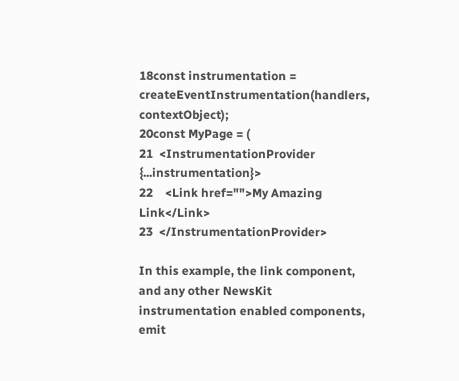18const instrumentation = createEventInstrumentation(handlers, contextObject);
20const MyPage = (
21  <InstrumentationProvider {...instrumentation}>
22    <Link href="">My Amazing Link</Link>
23  </InstrumentationProvider>

In this example, the link component, and any other NewsKit instrumentation enabled components, emit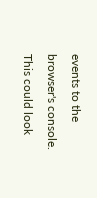events to the browser's console. This could look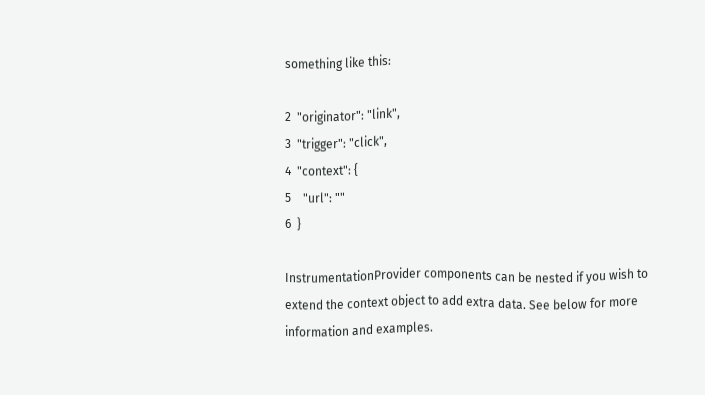something like this:

2  "originator": "link",
3  "trigger": "click",
4  "context": {
5    "url": ""
6  }

InstrumentationProvider components can be nested if you wish to extend the context object to add extra data. See below for more information and examples.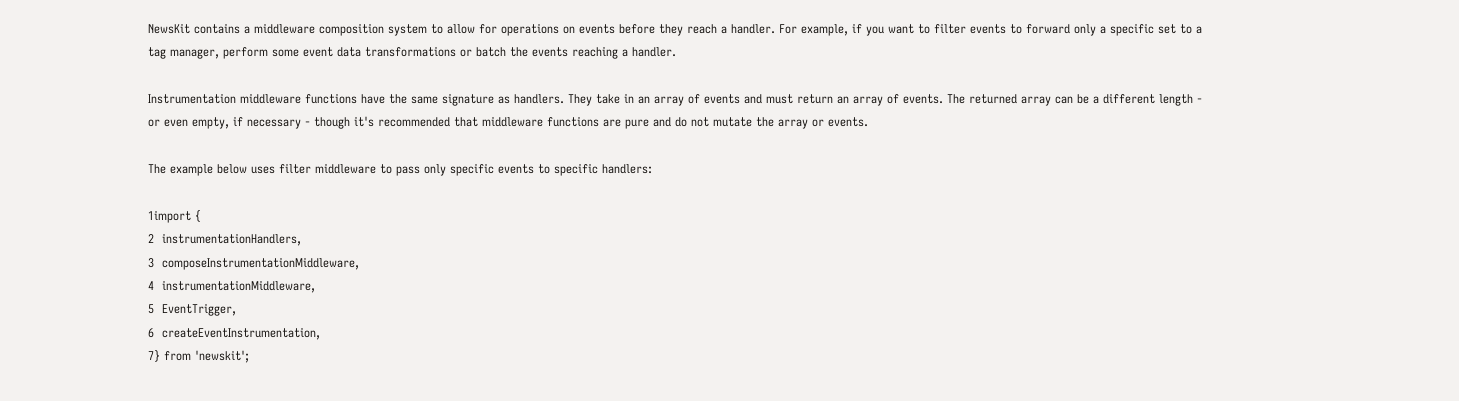NewsKit contains a middleware composition system to allow for operations on events before they reach a handler. For example, if you want to filter events to forward only a specific set to a tag manager, perform some event data transformations or batch the events reaching a handler.

Instrumentation middleware functions have the same signature as handlers. They take in an array of events and must return an array of events. The returned array can be a different length - or even empty, if necessary - though it's recommended that middleware functions are pure and do not mutate the array or events.

The example below uses filter middleware to pass only specific events to specific handlers:

1import {
2  instrumentationHandlers,
3  composeInstrumentationMiddleware,
4  instrumentationMiddleware,
5  EventTrigger,
6  createEventInstrumentation,
7} from 'newskit';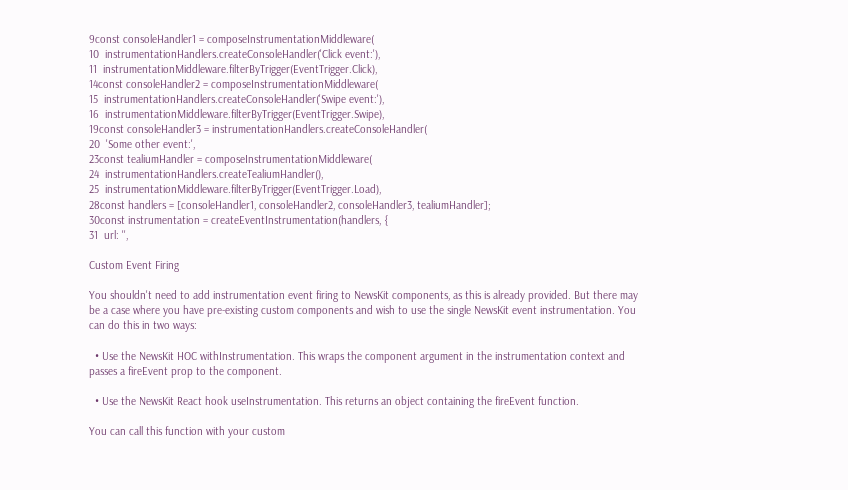9const consoleHandler1 = composeInstrumentationMiddleware(
10  instrumentationHandlers.createConsoleHandler('Click event:'),
11  instrumentationMiddleware.filterByTrigger(EventTrigger.Click),
14const consoleHandler2 = composeInstrumentationMiddleware(
15  instrumentationHandlers.createConsoleHandler('Swipe event:'),
16  instrumentationMiddleware.filterByTrigger(EventTrigger.Swipe),
19const consoleHandler3 = instrumentationHandlers.createConsoleHandler(
20  'Some other event:',
23const tealiumHandler = composeInstrumentationMiddleware(
24  instrumentationHandlers.createTealiumHandler(),
25  instrumentationMiddleware.filterByTrigger(EventTrigger.Load),
28const handlers = [consoleHandler1, consoleHandler2, consoleHandler3, tealiumHandler];
30const instrumentation = createEventInstrumentation(handlers, {
31  url: '',

Custom Event Firing

You shouldn't need to add instrumentation event firing to NewsKit components, as this is already provided. But there may be a case where you have pre-existing custom components and wish to use the single NewsKit event instrumentation. You can do this in two ways:

  • Use the NewsKit HOC withInstrumentation. This wraps the component argument in the instrumentation context and passes a fireEvent prop to the component.

  • Use the NewsKit React hook useInstrumentation. This returns an object containing the fireEvent function.

You can call this function with your custom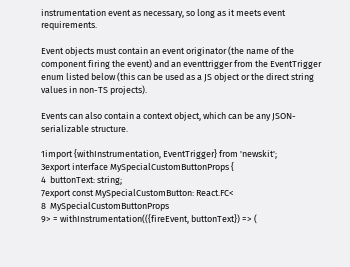instrumentation event as necessary, so long as it meets event requirements.

Event objects must contain an event originator (the name of the component firing the event) and an eventtrigger from the EventTrigger enum listed below (this can be used as a JS object or the direct string values in non-TS projects).

Events can also contain a context object, which can be any JSON-serializable structure.

1import {withInstrumentation, EventTrigger} from 'newskit';
3export interface MySpecialCustomButtonProps {
4  buttonText: string;
7export const MySpecialCustomButton: React.FC<
8  MySpecialCustomButtonProps
9> = withInstrumentation(({fireEvent, buttonText}) => (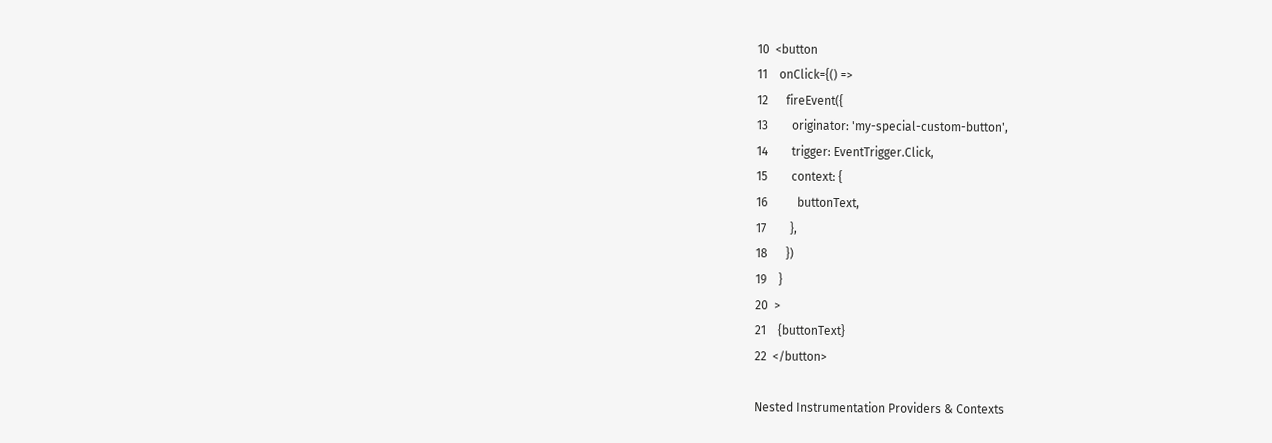10  <button
11    onClick={() =>
12      fireEvent({
13        originator: 'my-special-custom-button',
14        trigger: EventTrigger.Click,
15        context: {
16          buttonText,
17        },
18      })
19    }
20  >
21    {buttonText}
22  </button>

Nested Instrumentation Providers & Contexts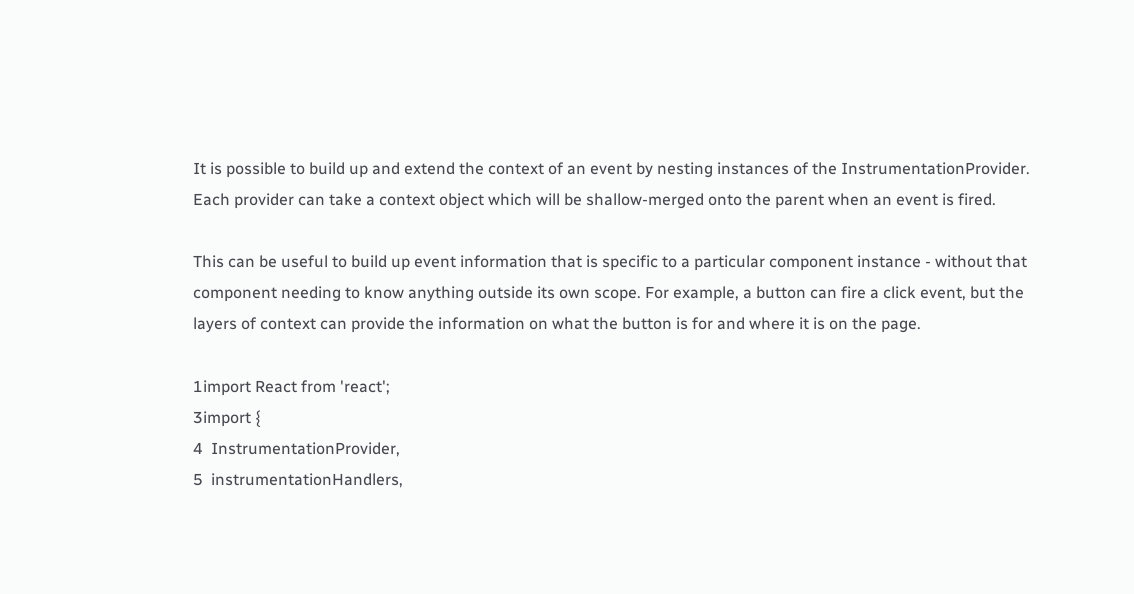It is possible to build up and extend the context of an event by nesting instances of the InstrumentationProvider. Each provider can take a context object which will be shallow-merged onto the parent when an event is fired.

This can be useful to build up event information that is specific to a particular component instance - without that component needing to know anything outside its own scope. For example, a button can fire a click event, but the layers of context can provide the information on what the button is for and where it is on the page.

1import React from 'react';
3import {
4  InstrumentationProvider,
5  instrumentationHandlers,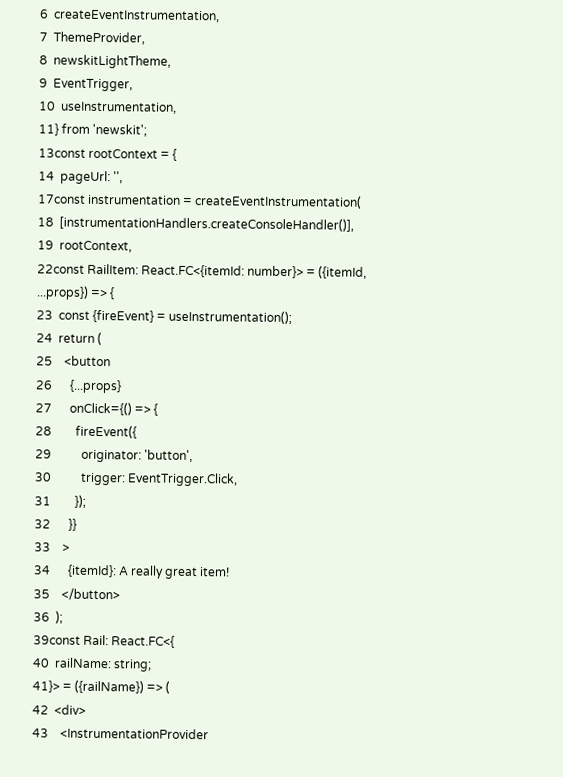6  createEventInstrumentation,
7  ThemeProvider,
8  newskitLightTheme,
9  EventTrigger,
10  useInstrumentation,
11} from 'newskit';
13const rootContext = {
14  pageUrl: '',
17const instrumentation = createEventInstrumentation(
18  [instrumentationHandlers.createConsoleHandler()],
19  rootContext,
22const RailItem: React.FC<{itemId: number}> = ({itemId, ...props}) => {
23  const {fireEvent} = useInstrumentation();
24  return (
25    <button
26      {...props}
27      onClick={() => {
28        fireEvent({
29          originator: 'button',
30          trigger: EventTrigger.Click,
31        });
32      }}
33    >
34      {itemId}: A really great item!
35    </button>
36  );
39const Rail: React.FC<{
40  railName: string;
41}> = ({railName}) => (
42  <div>
43    <InstrumentationProvider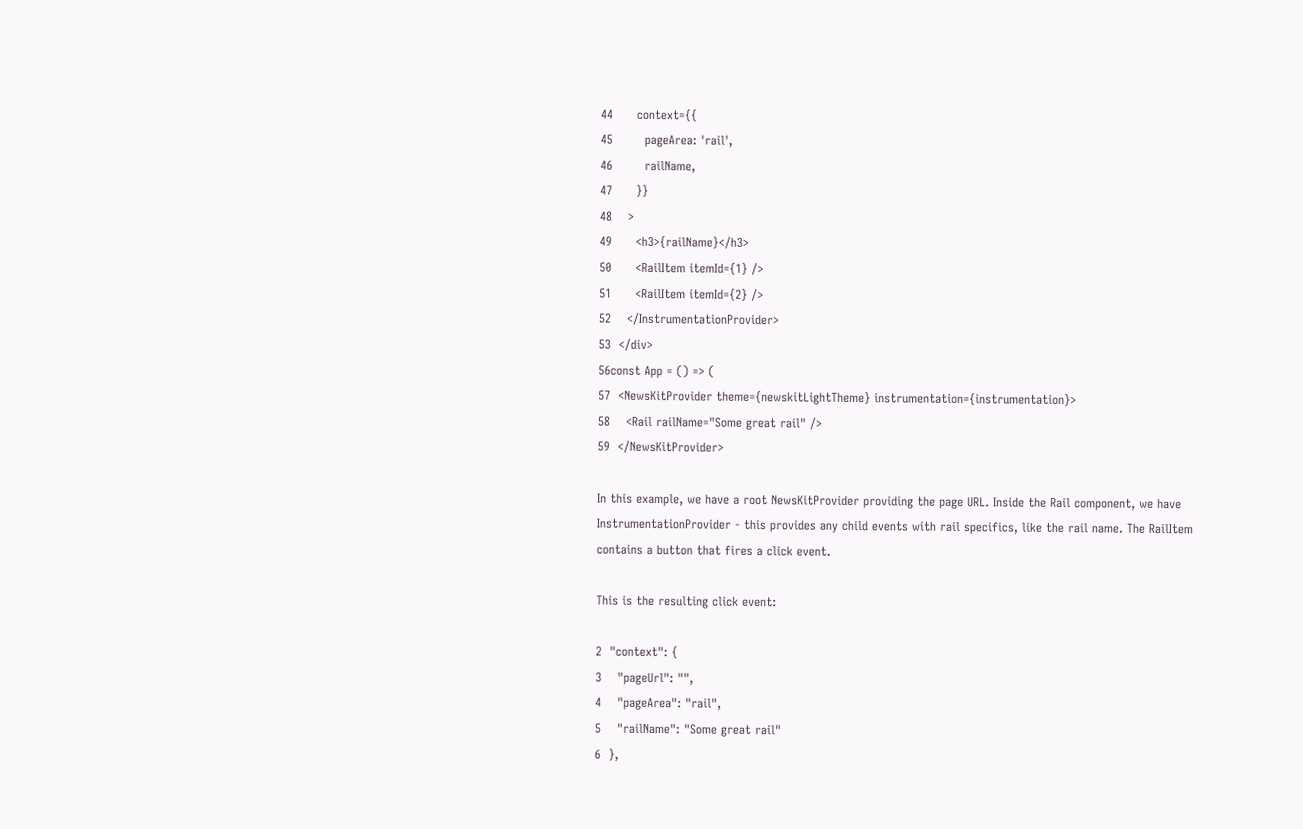44      context={{
45        pageArea: 'rail',
46        railName,
47      }}
48    >
49      <h3>{railName}</h3>
50      <RailItem itemId={1} />
51      <RailItem itemId={2} />
52    </InstrumentationProvider>
53  </div>
56const App = () => (
57  <NewsKitProvider theme={newskitLightTheme} instrumentation={instrumentation}>
58    <Rail railName="Some great rail" />
59  </NewsKitProvider>

In this example, we have a root NewsKitProvider providing the page URL. Inside the Rail component, we have InstrumentationProvider - this provides any child events with rail specifics, like the rail name. The RailItem contains a button that fires a click event.

This is the resulting click event:

2  "context": {
3    "pageUrl": "",
4    "pageArea": "rail",
5    "railName": "Some great rail"
6  },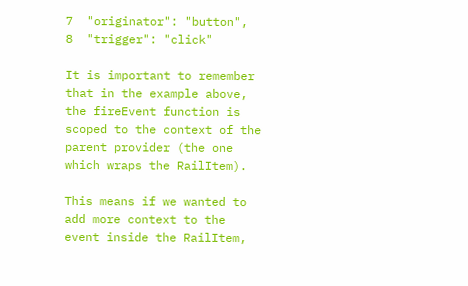7  "originator": "button",
8  "trigger": "click"

It is important to remember that in the example above, the fireEvent function is scoped to the context of the parent provider (the one which wraps the RailItem).

This means if we wanted to add more context to the event inside the RailItem,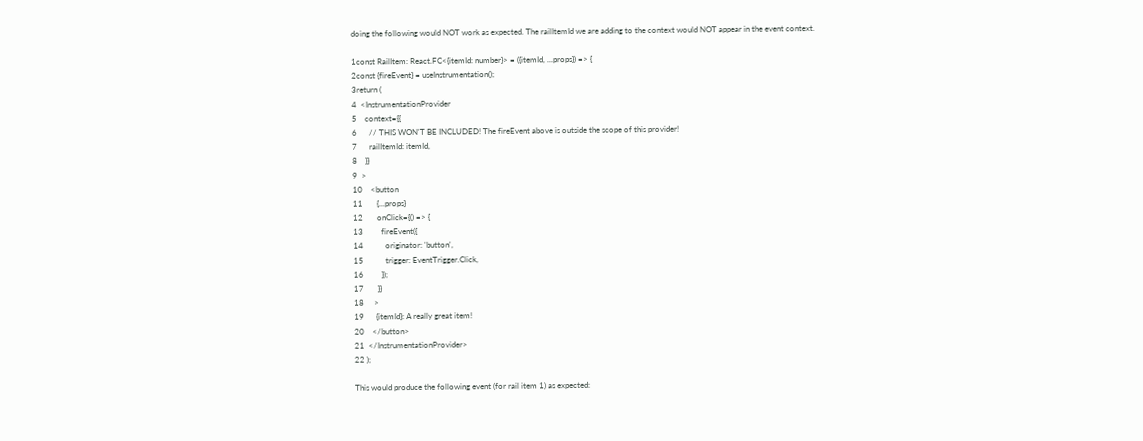doing the following would NOT work as expected. The railItemId we are adding to the context would NOT appear in the event context.

1const RailItem: React.FC<{itemId: number}> = ({itemId, ...props}) => {
2const {fireEvent} = useInstrumentation();
3return (
4  <InstrumentationProvider
5    context={{
6      // THIS WON'T BE INCLUDED! The fireEvent above is outside the scope of this provider!
7      railItemId: itemId,
8    }}
9  >
10    <button
11       {...props}
12       onClick={() => {
13         fireEvent({
14           originator: 'button',
15           trigger: EventTrigger.Click,
16         });
17       }}
18     >
19      {itemId}: A really great item!
20    </button>
21  </InstrumentationProvider>
22 );

This would produce the following event (for rail item 1) as expected: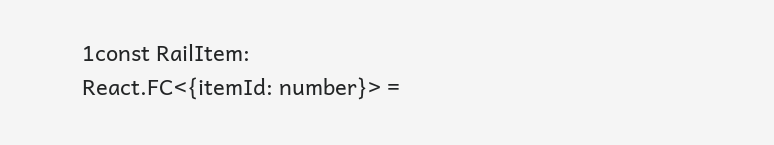1const RailItem: React.FC<{itemId: number}> =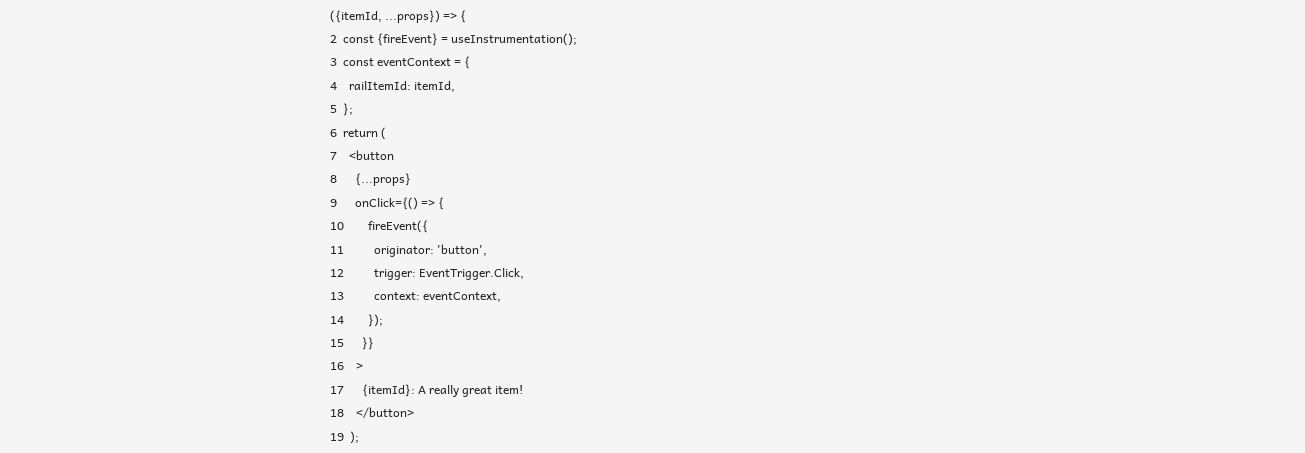({itemId, ...props}) => {
2  const {fireEvent} = useInstrumentation();
3  const eventContext = {
4    railItemId: itemId,
5  };
6  return (
7    <button
8      {...props}
9      onClick={() => {
10        fireEvent({
11          originator: 'button',
12          trigger: EventTrigger.Click,
13          context: eventContext,
14        });
15      }}
16    >
17      {itemId}: A really great item!
18    </button>
19  );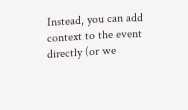Instead, you can add context to the event directly (or we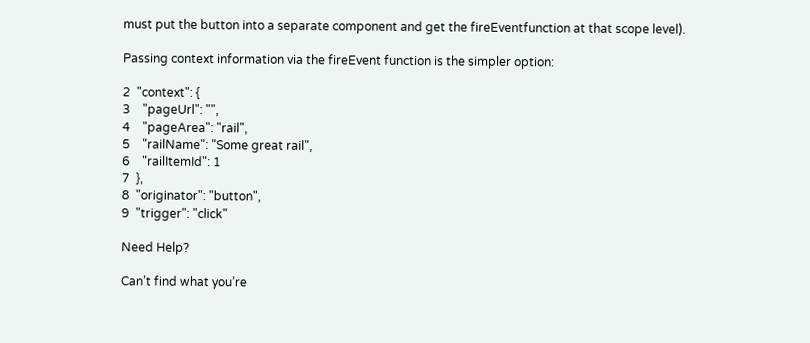must put the button into a separate component and get the fireEventfunction at that scope level).

Passing context information via the fireEvent function is the simpler option:

2  "context": {
3    "pageUrl": "",
4    "pageArea": "rail",
5    "railName": "Some great rail",
6    "railItemId": 1
7  },
8  "originator": "button",
9  "trigger": "click"

Need Help?

Can’t find what you’re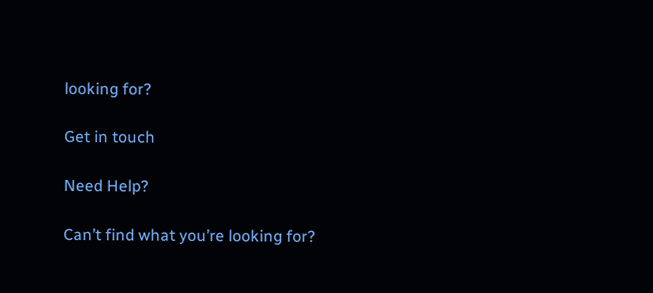looking for?

Get in touch

Need Help?

Can’t find what you’re looking for?